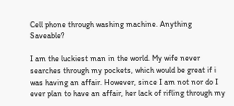Cell phone through washing machine. Anything Saveable?

I am the luckiest man in the world. My wife never searches through my pockets, which would be great if i was having an affair. However, since I am not nor do I ever plan to have an affair, her lack of rifling through my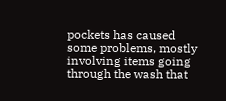pockets has caused some problems, mostly involving items going through the wash that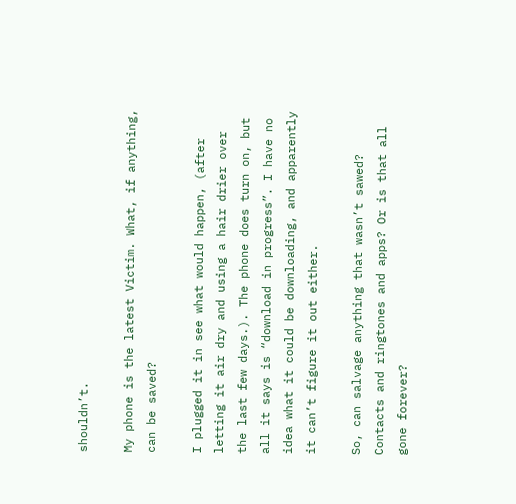shouldn’t.

My phone is the latest Victim. What, if anything, can be saved?

I plugged it in see what would happen, (after letting it air dry and using a hair drier over the last few days.). The phone does turn on, but all it says is “download in progress”. I have no idea what it could be downloading, and apparently it can’t figure it out either.

So, can salvage anything that wasn’t sawed? Contacts and ringtones and apps? Or is that all gone forever?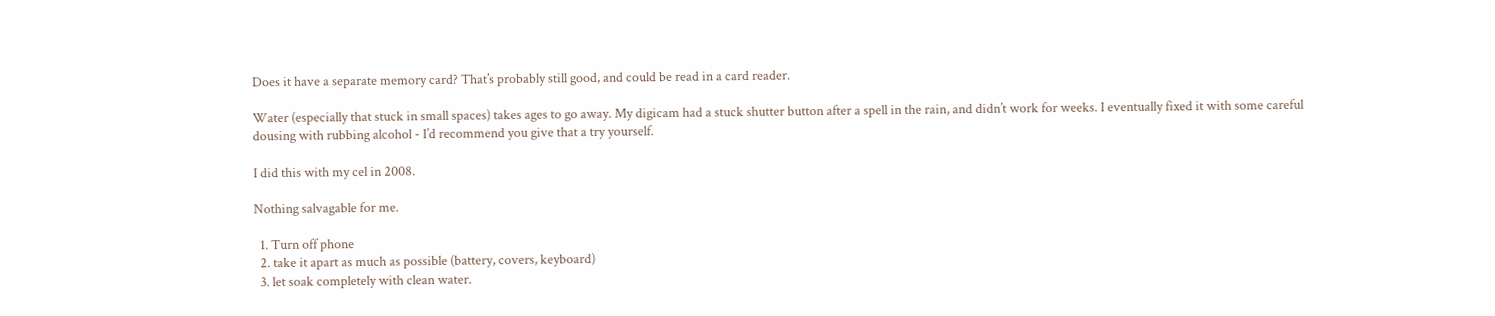Does it have a separate memory card? That’s probably still good, and could be read in a card reader.

Water (especially that stuck in small spaces) takes ages to go away. My digicam had a stuck shutter button after a spell in the rain, and didn’t work for weeks. I eventually fixed it with some careful dousing with rubbing alcohol - I’d recommend you give that a try yourself.

I did this with my cel in 2008.

Nothing salvagable for me.

  1. Turn off phone
  2. take it apart as much as possible (battery, covers, keyboard)
  3. let soak completely with clean water.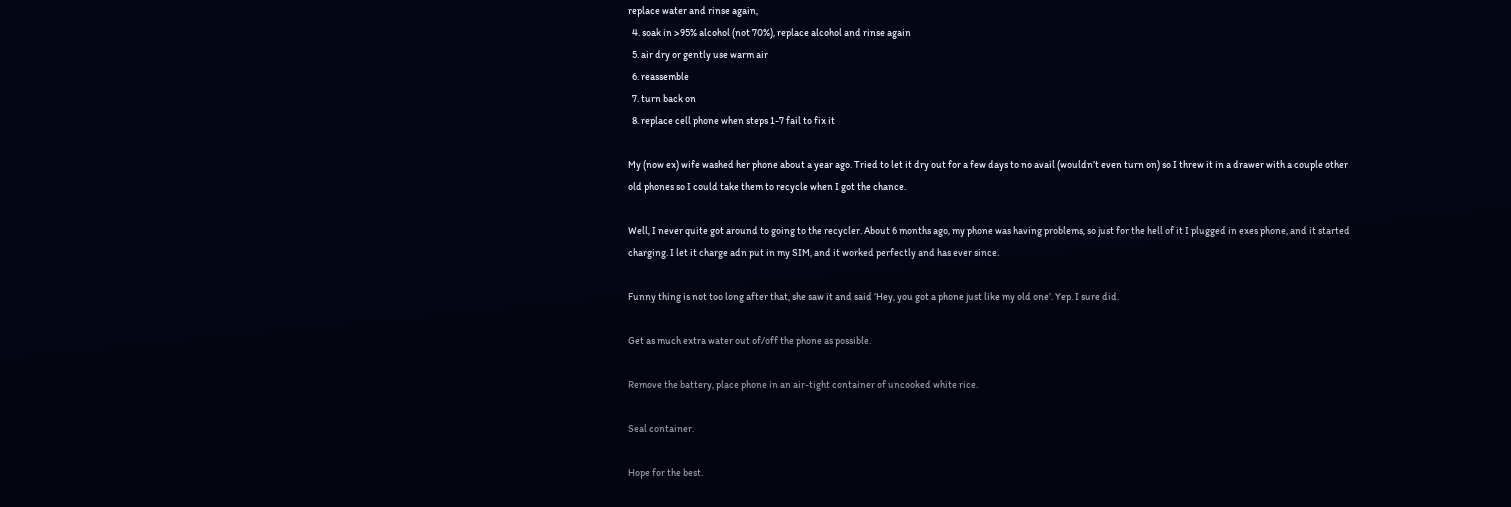replace water and rinse again,
  4. soak in >95% alcohol (not 70%), replace alcohol and rinse again
  5. air dry or gently use warm air
  6. reassemble
  7. turn back on
  8. replace cell phone when steps 1-7 fail to fix it

My (now ex) wife washed her phone about a year ago. Tried to let it dry out for a few days to no avail (wouldn’t even turn on) so I threw it in a drawer with a couple other old phones so I could take them to recycle when I got the chance.

Well, I never quite got around to going to the recycler. About 6 months ago, my phone was having problems, so just for the hell of it I plugged in exes phone, and it started charging. I let it charge adn put in my SIM, and it worked perfectly and has ever since.

Funny thing is not too long after that, she saw it and said ‘Hey, you got a phone just like my old one’. Yep. I sure did.

Get as much extra water out of/off the phone as possible.

Remove the battery, place phone in an air-tight container of uncooked white rice.

Seal container.

Hope for the best.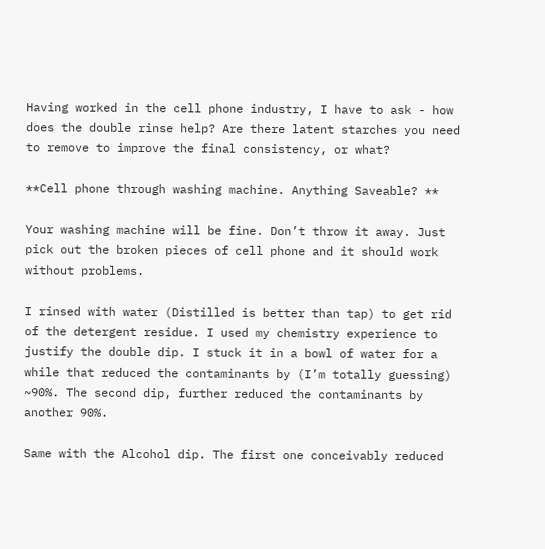Having worked in the cell phone industry, I have to ask - how does the double rinse help? Are there latent starches you need to remove to improve the final consistency, or what?

**Cell phone through washing machine. Anything Saveable? **

Your washing machine will be fine. Don’t throw it away. Just pick out the broken pieces of cell phone and it should work without problems.

I rinsed with water (Distilled is better than tap) to get rid of the detergent residue. I used my chemistry experience to justify the double dip. I stuck it in a bowl of water for a while that reduced the contaminants by (I’m totally guessing) ~90%. The second dip, further reduced the contaminants by another 90%.

Same with the Alcohol dip. The first one conceivably reduced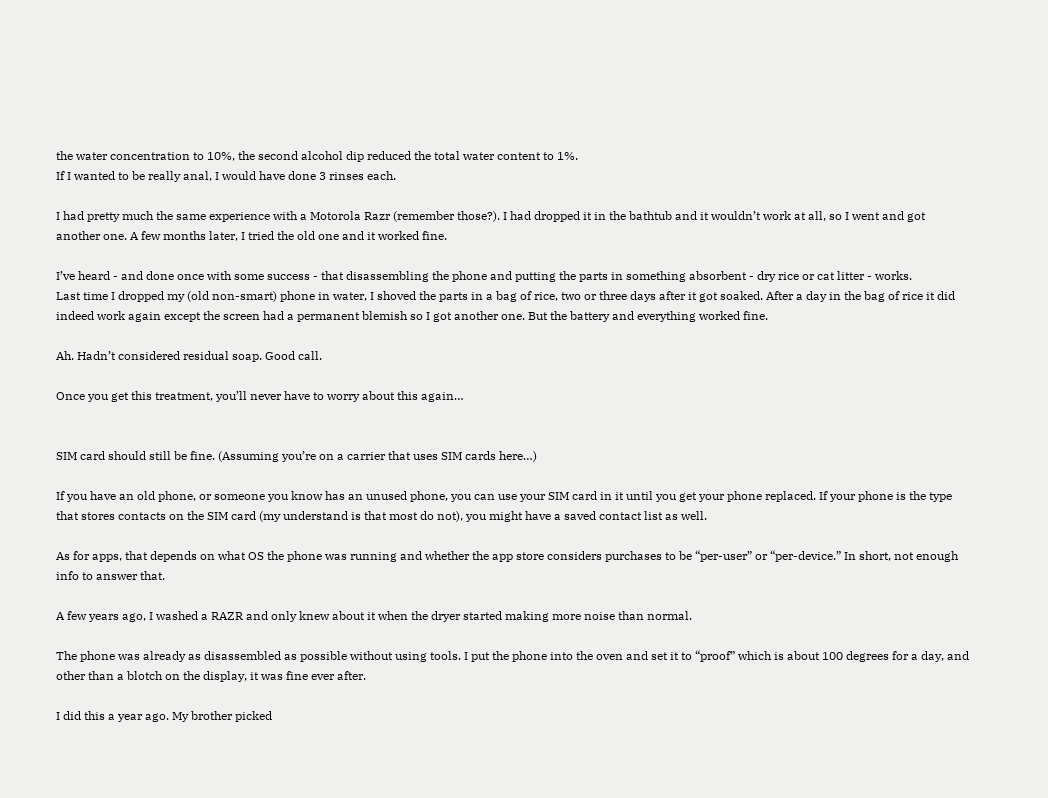the water concentration to 10%, the second alcohol dip reduced the total water content to 1%.
If I wanted to be really anal, I would have done 3 rinses each.

I had pretty much the same experience with a Motorola Razr (remember those?). I had dropped it in the bathtub and it wouldn’t work at all, so I went and got another one. A few months later, I tried the old one and it worked fine.

I’ve heard - and done once with some success - that disassembling the phone and putting the parts in something absorbent - dry rice or cat litter - works.
Last time I dropped my (old non-smart) phone in water, I shoved the parts in a bag of rice, two or three days after it got soaked. After a day in the bag of rice it did indeed work again except the screen had a permanent blemish so I got another one. But the battery and everything worked fine.

Ah. Hadn’t considered residual soap. Good call.

Once you get this treatment, you’ll never have to worry about this again…


SIM card should still be fine. (Assuming you’re on a carrier that uses SIM cards here…)

If you have an old phone, or someone you know has an unused phone, you can use your SIM card in it until you get your phone replaced. If your phone is the type that stores contacts on the SIM card (my understand is that most do not), you might have a saved contact list as well.

As for apps, that depends on what OS the phone was running and whether the app store considers purchases to be “per-user” or “per-device.” In short, not enough info to answer that.

A few years ago, I washed a RAZR and only knew about it when the dryer started making more noise than normal.

The phone was already as disassembled as possible without using tools. I put the phone into the oven and set it to “proof” which is about 100 degrees for a day, and other than a blotch on the display, it was fine ever after.

I did this a year ago. My brother picked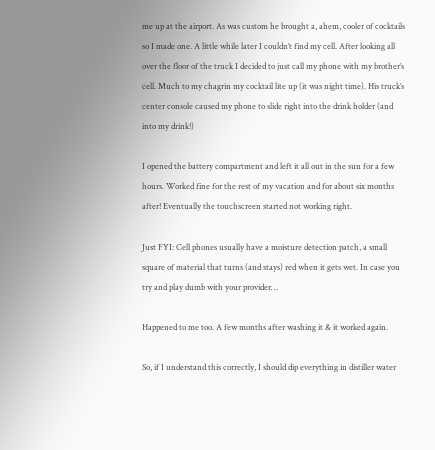me up at the airport. As was custom he brought a, ahem, cooler of cocktails so I made one. A little while later I couldn’t find my cell. After looking all over the floor of the truck I decided to just call my phone with my brother’s cell. Much to my chagrin my cocktail lite up (it was night time). His truck’s center console caused my phone to slide right into the drink holder (and into my drink!)

I opened the battery compartment and left it all out in the sun for a few hours. Worked fine for the rest of my vacation and for about six months after! Eventually the touchscreen started not working right.

Just FYI: Cell phones usually have a moisture detection patch, a small square of material that turns (and stays) red when it gets wet. In case you try and play dumb with your provider…

Happened to me too. A few months after washing it & it worked again.

So, if I understand this correctly, I should dip everything in distiller water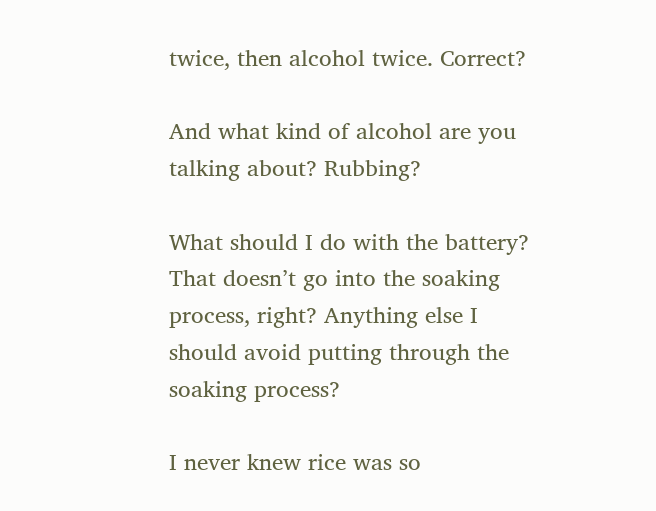twice, then alcohol twice. Correct?

And what kind of alcohol are you talking about? Rubbing?

What should I do with the battery? That doesn’t go into the soaking process, right? Anything else I should avoid putting through the soaking process?

I never knew rice was so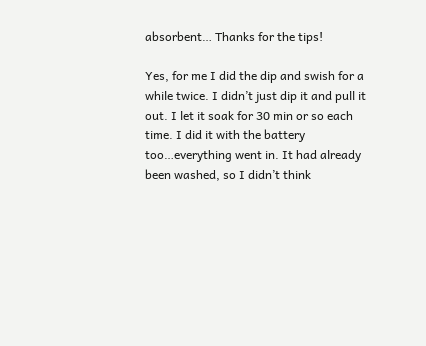absorbent… Thanks for the tips!

Yes, for me I did the dip and swish for a while twice. I didn’t just dip it and pull it out. I let it soak for 30 min or so each time. I did it with the battery too…everything went in. It had already been washed, so I didn’t think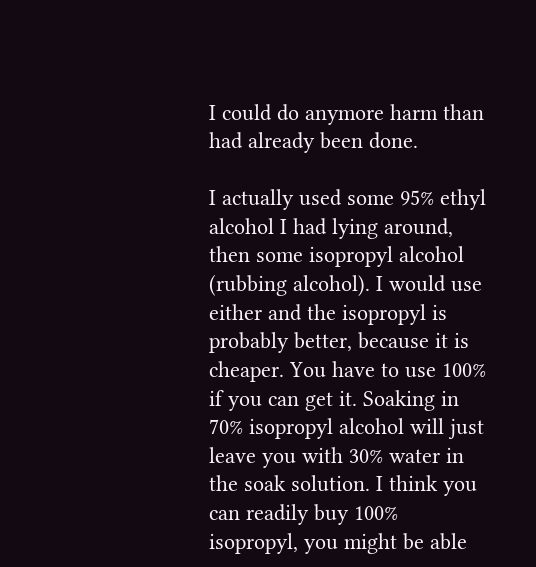I could do anymore harm than had already been done.

I actually used some 95% ethyl alcohol I had lying around, then some isopropyl alcohol (rubbing alcohol). I would use either and the isopropyl is probably better, because it is cheaper. You have to use 100% if you can get it. Soaking in 70% isopropyl alcohol will just leave you with 30% water in the soak solution. I think you can readily buy 100% isopropyl, you might be able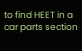to find HEET in a car parts section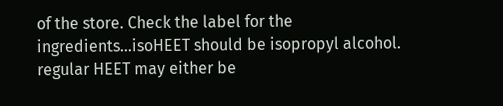of the store. Check the label for the ingredients…isoHEET should be isopropyl alcohol. regular HEET may either be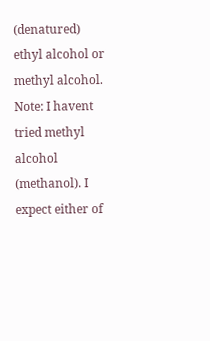(denatured) ethyl alcohol or methyl alcohol. Note: I havent tried methyl alcohol (methanol). I expect either of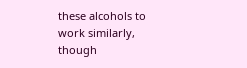these alcohols to work similarly, though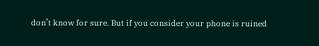don’t know for sure. But if you consider your phone is ruined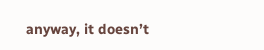anyway, it doesn’t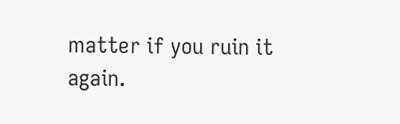matter if you ruin it again.